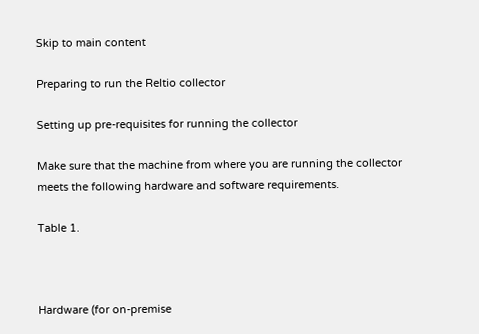Skip to main content

Preparing to run the Reltio collector

Setting up pre-requisites for running the collector

Make sure that the machine from where you are running the collector meets the following hardware and software requirements.

Table 1.



Hardware (for on-premise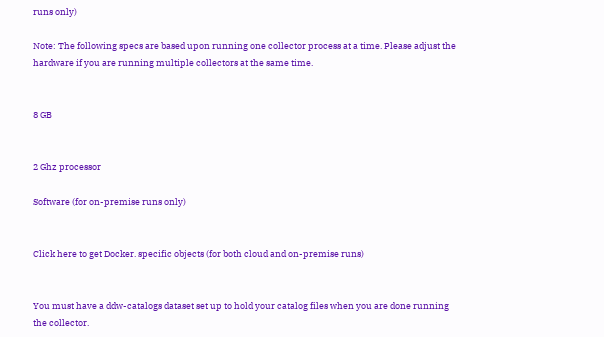runs only)

Note: The following specs are based upon running one collector process at a time. Please adjust the hardware if you are running multiple collectors at the same time.


8 GB


2 Ghz processor

Software (for on-premise runs only)


Click here to get Docker. specific objects (for both cloud and on-premise runs)


You must have a ddw-catalogs dataset set up to hold your catalog files when you are done running the collector.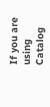If you are using Catalog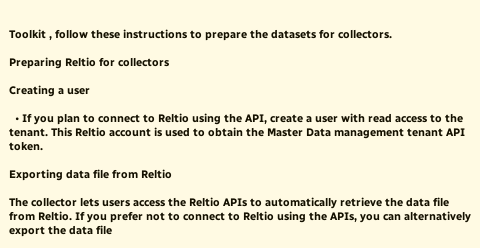Toolkit , follow these instructions to prepare the datasets for collectors.

Preparing Reltio for collectors

Creating a user

  • If you plan to connect to Reltio using the API, create a user with read access to the tenant. This Reltio account is used to obtain the Master Data management tenant API token.

Exporting data file from Reltio

The collector lets users access the Reltio APIs to automatically retrieve the data file from Reltio. If you prefer not to connect to Reltio using the APIs, you can alternatively export the data file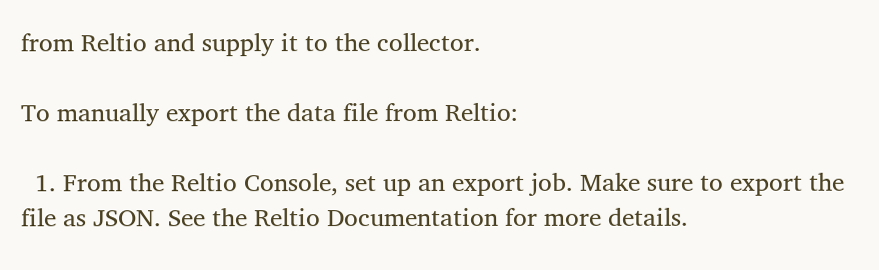from Reltio and supply it to the collector.

To manually export the data file from Reltio:

  1. From the Reltio Console, set up an export job. Make sure to export the file as JSON. See the Reltio Documentation for more details.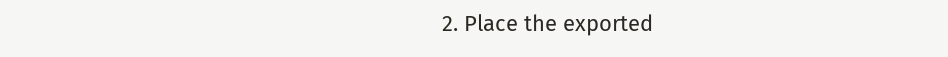2. Place the exported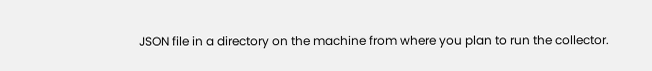JSON file in a directory on the machine from where you plan to run the collector.